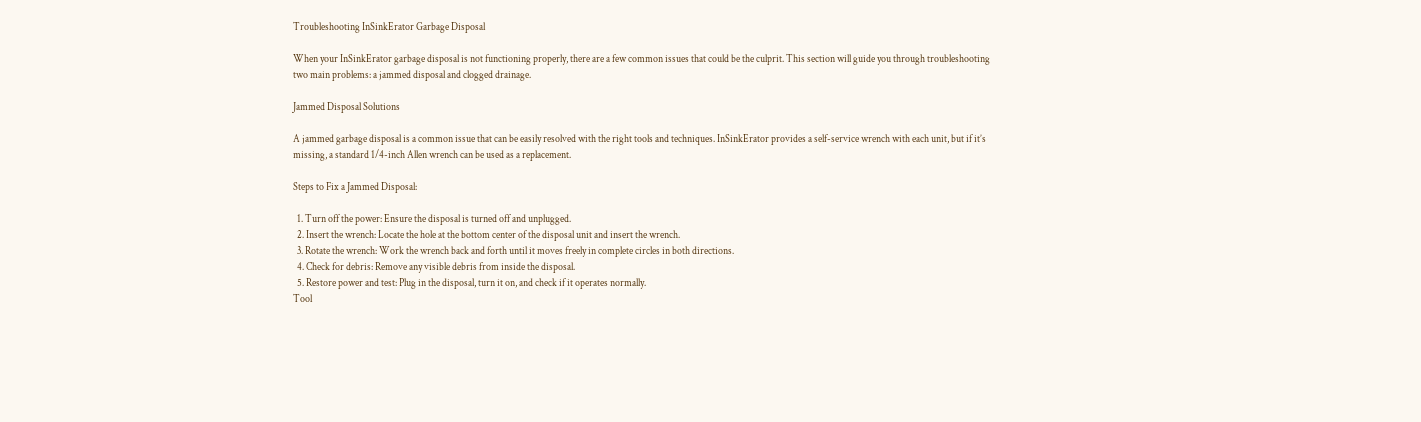Troubleshooting InSinkErator Garbage Disposal

When your InSinkErator garbage disposal is not functioning properly, there are a few common issues that could be the culprit. This section will guide you through troubleshooting two main problems: a jammed disposal and clogged drainage.

Jammed Disposal Solutions

A jammed garbage disposal is a common issue that can be easily resolved with the right tools and techniques. InSinkErator provides a self-service wrench with each unit, but if it’s missing, a standard 1/4-inch Allen wrench can be used as a replacement.

Steps to Fix a Jammed Disposal:

  1. Turn off the power: Ensure the disposal is turned off and unplugged.
  2. Insert the wrench: Locate the hole at the bottom center of the disposal unit and insert the wrench.
  3. Rotate the wrench: Work the wrench back and forth until it moves freely in complete circles in both directions.
  4. Check for debris: Remove any visible debris from inside the disposal.
  5. Restore power and test: Plug in the disposal, turn it on, and check if it operates normally.
Tool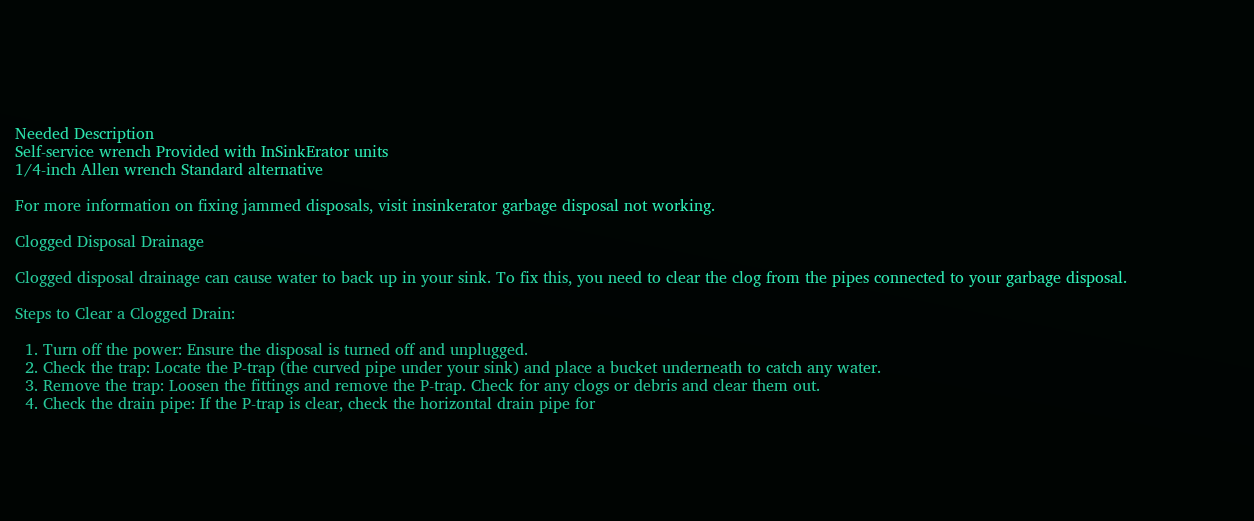Needed Description
Self-service wrench Provided with InSinkErator units
1/4-inch Allen wrench Standard alternative

For more information on fixing jammed disposals, visit insinkerator garbage disposal not working.

Clogged Disposal Drainage

Clogged disposal drainage can cause water to back up in your sink. To fix this, you need to clear the clog from the pipes connected to your garbage disposal.

Steps to Clear a Clogged Drain:

  1. Turn off the power: Ensure the disposal is turned off and unplugged.
  2. Check the trap: Locate the P-trap (the curved pipe under your sink) and place a bucket underneath to catch any water.
  3. Remove the trap: Loosen the fittings and remove the P-trap. Check for any clogs or debris and clear them out.
  4. Check the drain pipe: If the P-trap is clear, check the horizontal drain pipe for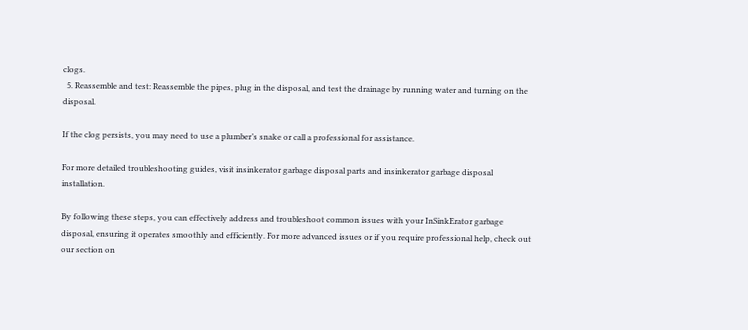clogs.
  5. Reassemble and test: Reassemble the pipes, plug in the disposal, and test the drainage by running water and turning on the disposal.

If the clog persists, you may need to use a plumber’s snake or call a professional for assistance.

For more detailed troubleshooting guides, visit insinkerator garbage disposal parts and insinkerator garbage disposal installation.

By following these steps, you can effectively address and troubleshoot common issues with your InSinkErator garbage disposal, ensuring it operates smoothly and efficiently. For more advanced issues or if you require professional help, check out our section on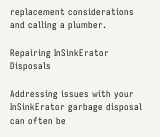replacement considerations and calling a plumber.

Repairing InSinkErator Disposals

Addressing issues with your InSinkErator garbage disposal can often be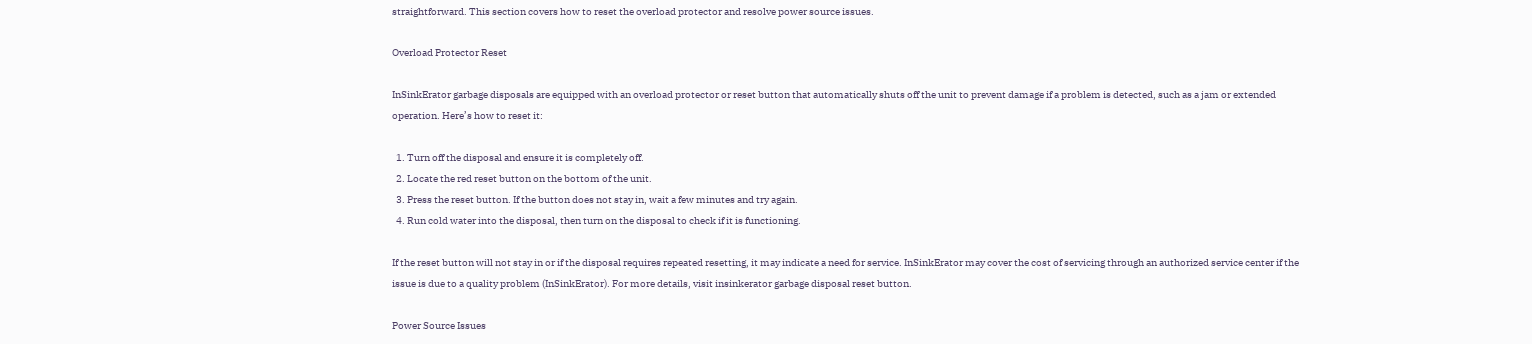straightforward. This section covers how to reset the overload protector and resolve power source issues.

Overload Protector Reset

InSinkErator garbage disposals are equipped with an overload protector or reset button that automatically shuts off the unit to prevent damage if a problem is detected, such as a jam or extended operation. Here’s how to reset it:

  1. Turn off the disposal and ensure it is completely off.
  2. Locate the red reset button on the bottom of the unit.
  3. Press the reset button. If the button does not stay in, wait a few minutes and try again.
  4. Run cold water into the disposal, then turn on the disposal to check if it is functioning.

If the reset button will not stay in or if the disposal requires repeated resetting, it may indicate a need for service. InSinkErator may cover the cost of servicing through an authorized service center if the issue is due to a quality problem (InSinkErator). For more details, visit insinkerator garbage disposal reset button.

Power Source Issues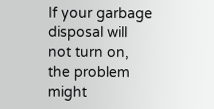If your garbage disposal will not turn on, the problem might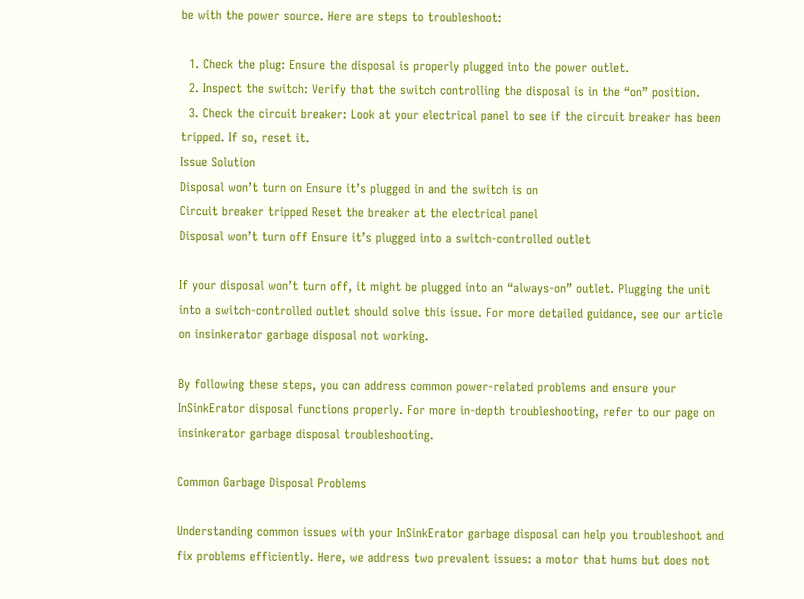be with the power source. Here are steps to troubleshoot:

  1. Check the plug: Ensure the disposal is properly plugged into the power outlet.
  2. Inspect the switch: Verify that the switch controlling the disposal is in the “on” position.
  3. Check the circuit breaker: Look at your electrical panel to see if the circuit breaker has been tripped. If so, reset it.
Issue Solution
Disposal won’t turn on Ensure it’s plugged in and the switch is on
Circuit breaker tripped Reset the breaker at the electrical panel
Disposal won’t turn off Ensure it’s plugged into a switch-controlled outlet

If your disposal won’t turn off, it might be plugged into an “always-on” outlet. Plugging the unit into a switch-controlled outlet should solve this issue. For more detailed guidance, see our article on insinkerator garbage disposal not working.

By following these steps, you can address common power-related problems and ensure your InSinkErator disposal functions properly. For more in-depth troubleshooting, refer to our page on insinkerator garbage disposal troubleshooting.

Common Garbage Disposal Problems

Understanding common issues with your InSinkErator garbage disposal can help you troubleshoot and fix problems efficiently. Here, we address two prevalent issues: a motor that hums but does not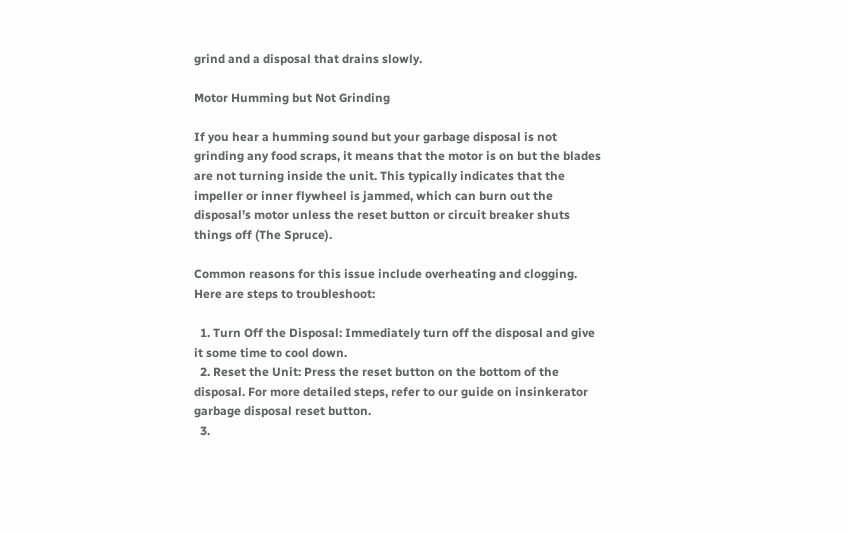grind and a disposal that drains slowly.

Motor Humming but Not Grinding

If you hear a humming sound but your garbage disposal is not grinding any food scraps, it means that the motor is on but the blades are not turning inside the unit. This typically indicates that the impeller or inner flywheel is jammed, which can burn out the disposal’s motor unless the reset button or circuit breaker shuts things off (The Spruce).

Common reasons for this issue include overheating and clogging. Here are steps to troubleshoot:

  1. Turn Off the Disposal: Immediately turn off the disposal and give it some time to cool down.
  2. Reset the Unit: Press the reset button on the bottom of the disposal. For more detailed steps, refer to our guide on insinkerator garbage disposal reset button.
  3.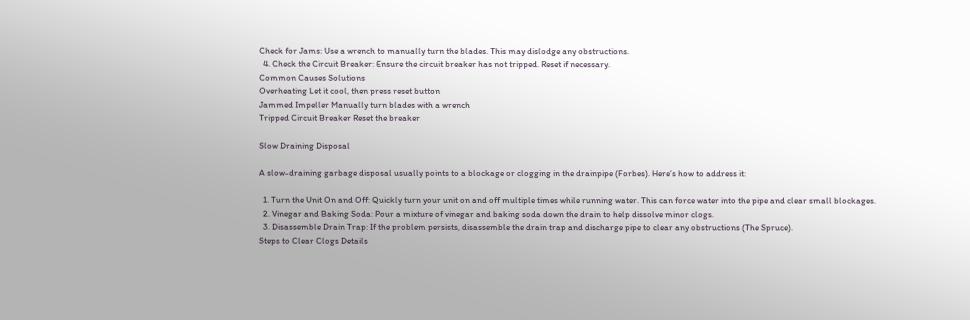Check for Jams: Use a wrench to manually turn the blades. This may dislodge any obstructions.
  4. Check the Circuit Breaker: Ensure the circuit breaker has not tripped. Reset if necessary.
Common Causes Solutions
Overheating Let it cool, then press reset button
Jammed Impeller Manually turn blades with a wrench
Tripped Circuit Breaker Reset the breaker

Slow Draining Disposal

A slow-draining garbage disposal usually points to a blockage or clogging in the drainpipe (Forbes). Here’s how to address it:

  1. Turn the Unit On and Off: Quickly turn your unit on and off multiple times while running water. This can force water into the pipe and clear small blockages.
  2. Vinegar and Baking Soda: Pour a mixture of vinegar and baking soda down the drain to help dissolve minor clogs.
  3. Disassemble Drain Trap: If the problem persists, disassemble the drain trap and discharge pipe to clear any obstructions (The Spruce).
Steps to Clear Clogs Details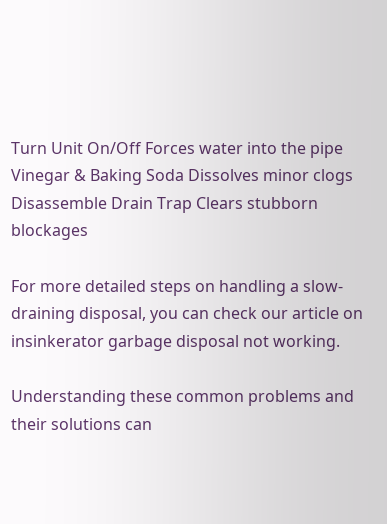Turn Unit On/Off Forces water into the pipe
Vinegar & Baking Soda Dissolves minor clogs
Disassemble Drain Trap Clears stubborn blockages

For more detailed steps on handling a slow-draining disposal, you can check our article on insinkerator garbage disposal not working.

Understanding these common problems and their solutions can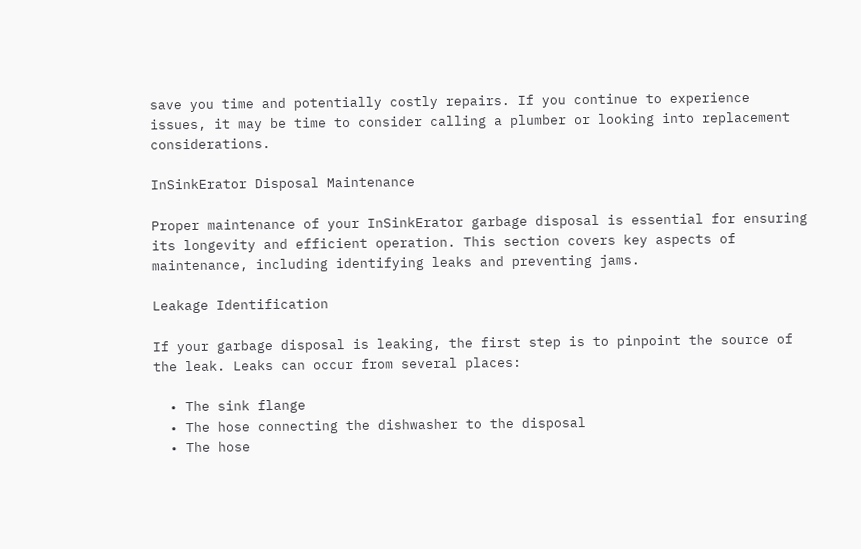save you time and potentially costly repairs. If you continue to experience issues, it may be time to consider calling a plumber or looking into replacement considerations.

InSinkErator Disposal Maintenance

Proper maintenance of your InSinkErator garbage disposal is essential for ensuring its longevity and efficient operation. This section covers key aspects of maintenance, including identifying leaks and preventing jams.

Leakage Identification

If your garbage disposal is leaking, the first step is to pinpoint the source of the leak. Leaks can occur from several places:

  • The sink flange
  • The hose connecting the dishwasher to the disposal
  • The hose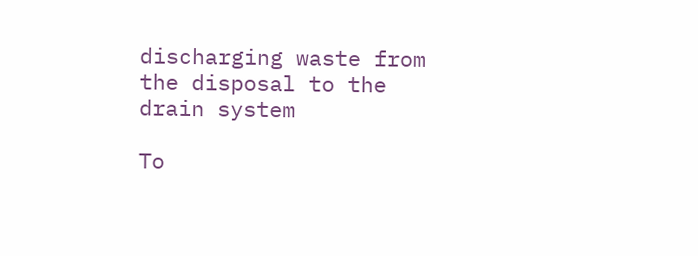discharging waste from the disposal to the drain system

To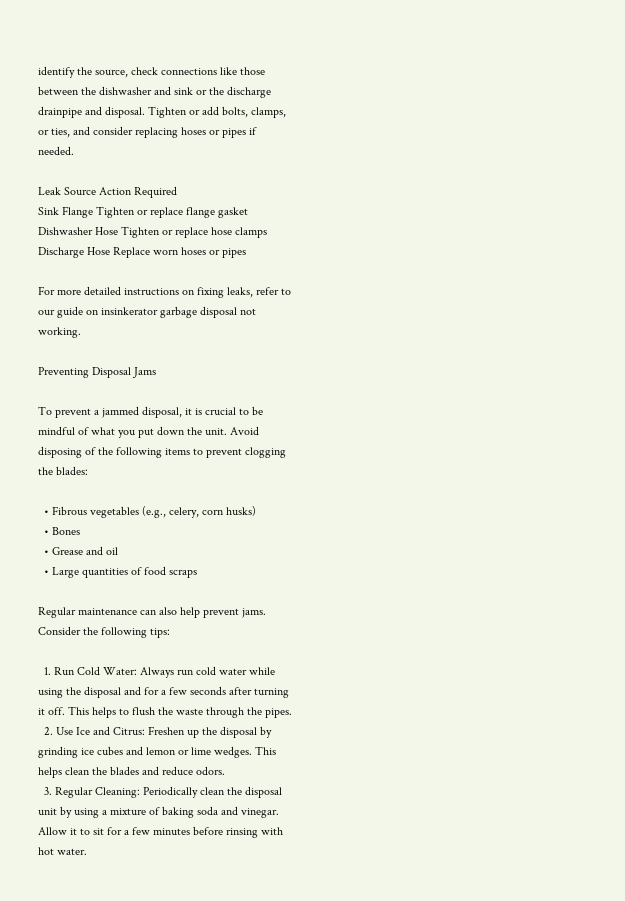identify the source, check connections like those between the dishwasher and sink or the discharge drainpipe and disposal. Tighten or add bolts, clamps, or ties, and consider replacing hoses or pipes if needed.

Leak Source Action Required
Sink Flange Tighten or replace flange gasket
Dishwasher Hose Tighten or replace hose clamps
Discharge Hose Replace worn hoses or pipes

For more detailed instructions on fixing leaks, refer to our guide on insinkerator garbage disposal not working.

Preventing Disposal Jams

To prevent a jammed disposal, it is crucial to be mindful of what you put down the unit. Avoid disposing of the following items to prevent clogging the blades:

  • Fibrous vegetables (e.g., celery, corn husks)
  • Bones
  • Grease and oil
  • Large quantities of food scraps

Regular maintenance can also help prevent jams. Consider the following tips:

  1. Run Cold Water: Always run cold water while using the disposal and for a few seconds after turning it off. This helps to flush the waste through the pipes.
  2. Use Ice and Citrus: Freshen up the disposal by grinding ice cubes and lemon or lime wedges. This helps clean the blades and reduce odors.
  3. Regular Cleaning: Periodically clean the disposal unit by using a mixture of baking soda and vinegar. Allow it to sit for a few minutes before rinsing with hot water.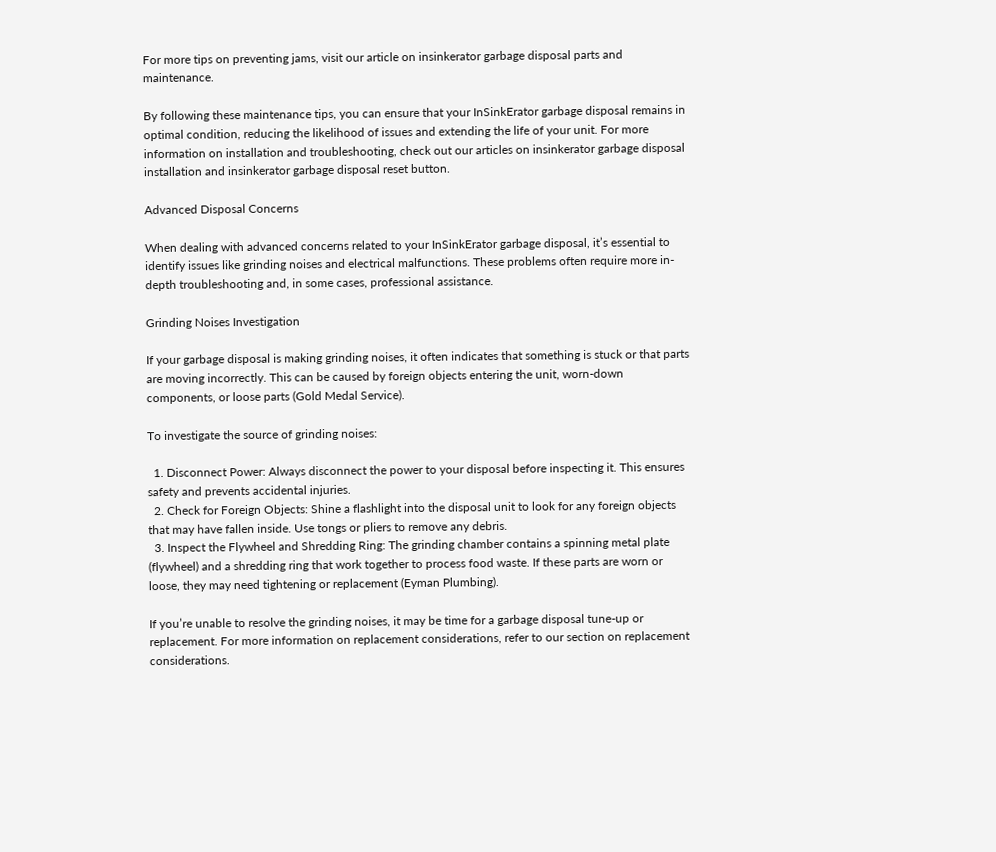For more tips on preventing jams, visit our article on insinkerator garbage disposal parts and maintenance.

By following these maintenance tips, you can ensure that your InSinkErator garbage disposal remains in optimal condition, reducing the likelihood of issues and extending the life of your unit. For more information on installation and troubleshooting, check out our articles on insinkerator garbage disposal installation and insinkerator garbage disposal reset button.

Advanced Disposal Concerns

When dealing with advanced concerns related to your InSinkErator garbage disposal, it’s essential to identify issues like grinding noises and electrical malfunctions. These problems often require more in-depth troubleshooting and, in some cases, professional assistance.

Grinding Noises Investigation

If your garbage disposal is making grinding noises, it often indicates that something is stuck or that parts are moving incorrectly. This can be caused by foreign objects entering the unit, worn-down components, or loose parts (Gold Medal Service).

To investigate the source of grinding noises:

  1. Disconnect Power: Always disconnect the power to your disposal before inspecting it. This ensures safety and prevents accidental injuries.
  2. Check for Foreign Objects: Shine a flashlight into the disposal unit to look for any foreign objects that may have fallen inside. Use tongs or pliers to remove any debris.
  3. Inspect the Flywheel and Shredding Ring: The grinding chamber contains a spinning metal plate (flywheel) and a shredding ring that work together to process food waste. If these parts are worn or loose, they may need tightening or replacement (Eyman Plumbing).

If you’re unable to resolve the grinding noises, it may be time for a garbage disposal tune-up or replacement. For more information on replacement considerations, refer to our section on replacement considerations.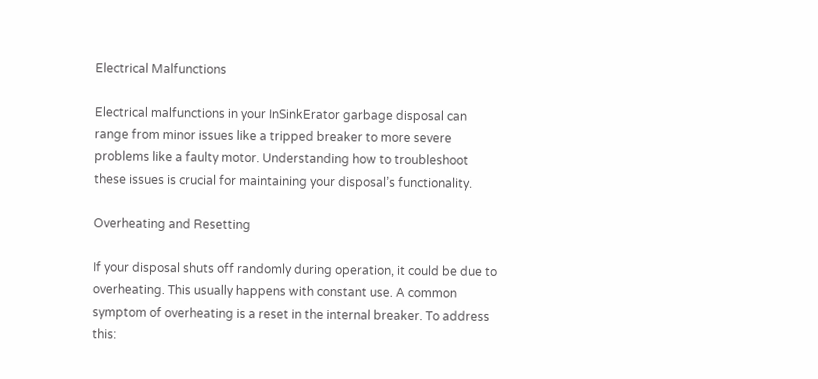Electrical Malfunctions

Electrical malfunctions in your InSinkErator garbage disposal can range from minor issues like a tripped breaker to more severe problems like a faulty motor. Understanding how to troubleshoot these issues is crucial for maintaining your disposal’s functionality.

Overheating and Resetting

If your disposal shuts off randomly during operation, it could be due to overheating. This usually happens with constant use. A common symptom of overheating is a reset in the internal breaker. To address this: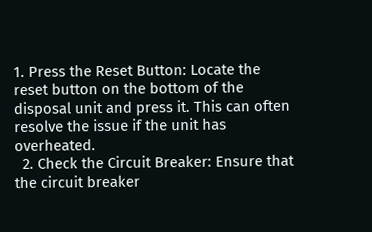1. Press the Reset Button: Locate the reset button on the bottom of the disposal unit and press it. This can often resolve the issue if the unit has overheated.
  2. Check the Circuit Breaker: Ensure that the circuit breaker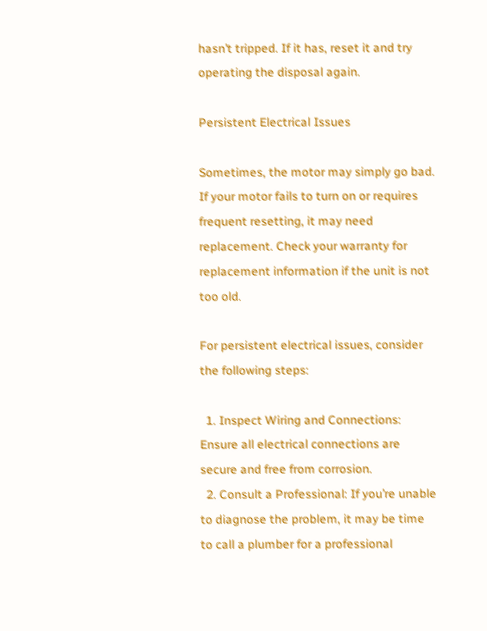hasn’t tripped. If it has, reset it and try operating the disposal again.

Persistent Electrical Issues

Sometimes, the motor may simply go bad. If your motor fails to turn on or requires frequent resetting, it may need replacement. Check your warranty for replacement information if the unit is not too old.

For persistent electrical issues, consider the following steps:

  1. Inspect Wiring and Connections: Ensure all electrical connections are secure and free from corrosion.
  2. Consult a Professional: If you’re unable to diagnose the problem, it may be time to call a plumber for a professional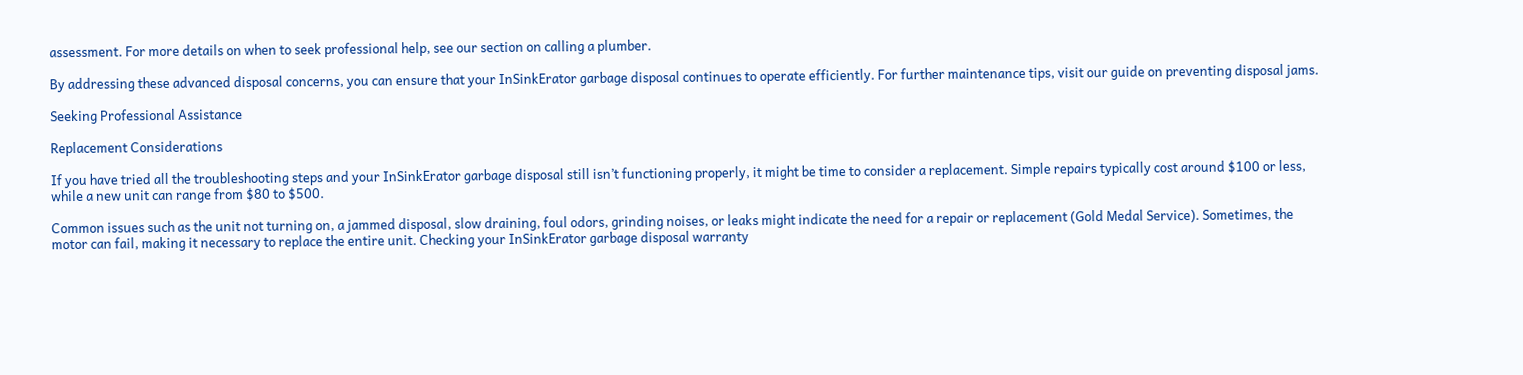assessment. For more details on when to seek professional help, see our section on calling a plumber.

By addressing these advanced disposal concerns, you can ensure that your InSinkErator garbage disposal continues to operate efficiently. For further maintenance tips, visit our guide on preventing disposal jams.

Seeking Professional Assistance

Replacement Considerations

If you have tried all the troubleshooting steps and your InSinkErator garbage disposal still isn’t functioning properly, it might be time to consider a replacement. Simple repairs typically cost around $100 or less, while a new unit can range from $80 to $500.

Common issues such as the unit not turning on, a jammed disposal, slow draining, foul odors, grinding noises, or leaks might indicate the need for a repair or replacement (Gold Medal Service). Sometimes, the motor can fail, making it necessary to replace the entire unit. Checking your InSinkErator garbage disposal warranty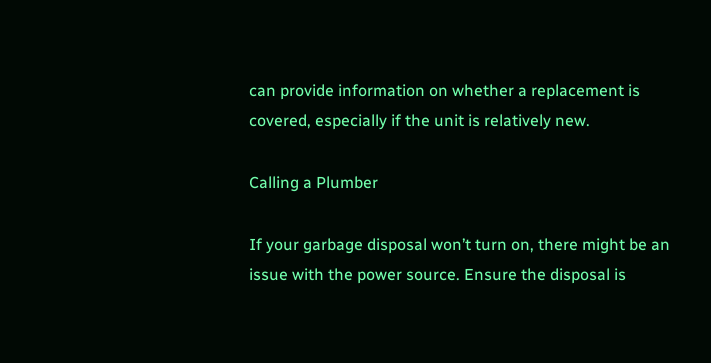can provide information on whether a replacement is covered, especially if the unit is relatively new.

Calling a Plumber

If your garbage disposal won’t turn on, there might be an issue with the power source. Ensure the disposal is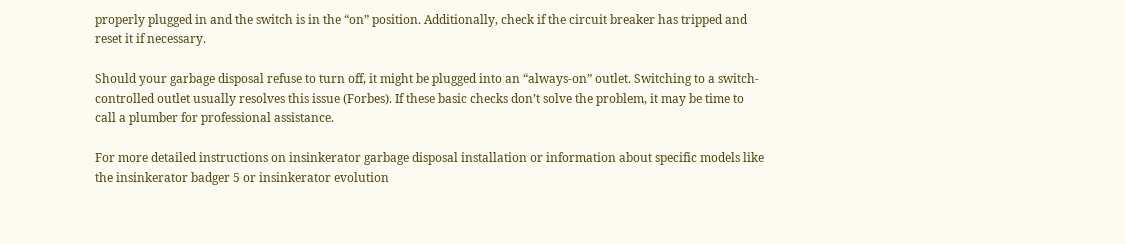properly plugged in and the switch is in the “on” position. Additionally, check if the circuit breaker has tripped and reset it if necessary.

Should your garbage disposal refuse to turn off, it might be plugged into an “always-on” outlet. Switching to a switch-controlled outlet usually resolves this issue (Forbes). If these basic checks don’t solve the problem, it may be time to call a plumber for professional assistance.

For more detailed instructions on insinkerator garbage disposal installation or information about specific models like the insinkerator badger 5 or insinkerator evolution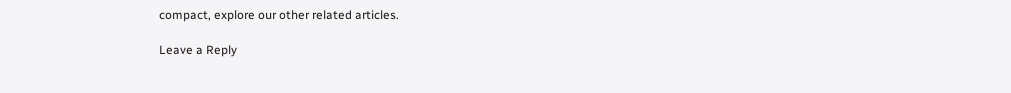compact, explore our other related articles.

Leave a Reply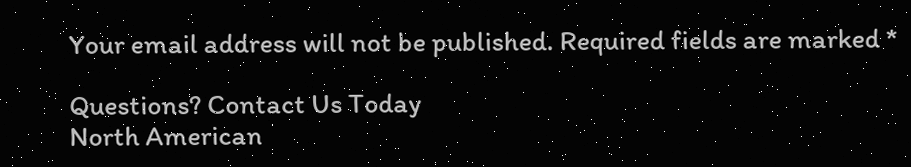Your email address will not be published. Required fields are marked *

Questions? Contact Us Today
North American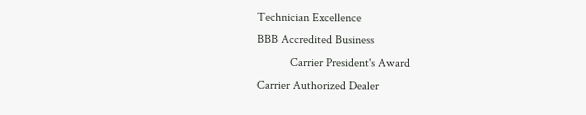Technician Excellence
BBB Accredited Business
           Carrier President's Award
Carrier Authorized Dealer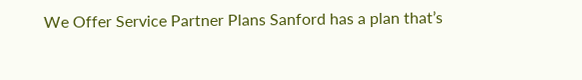We Offer Service Partner Plans Sanford has a plan that’s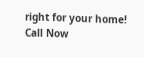right for your home!
Call Now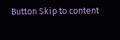Button Skip to content